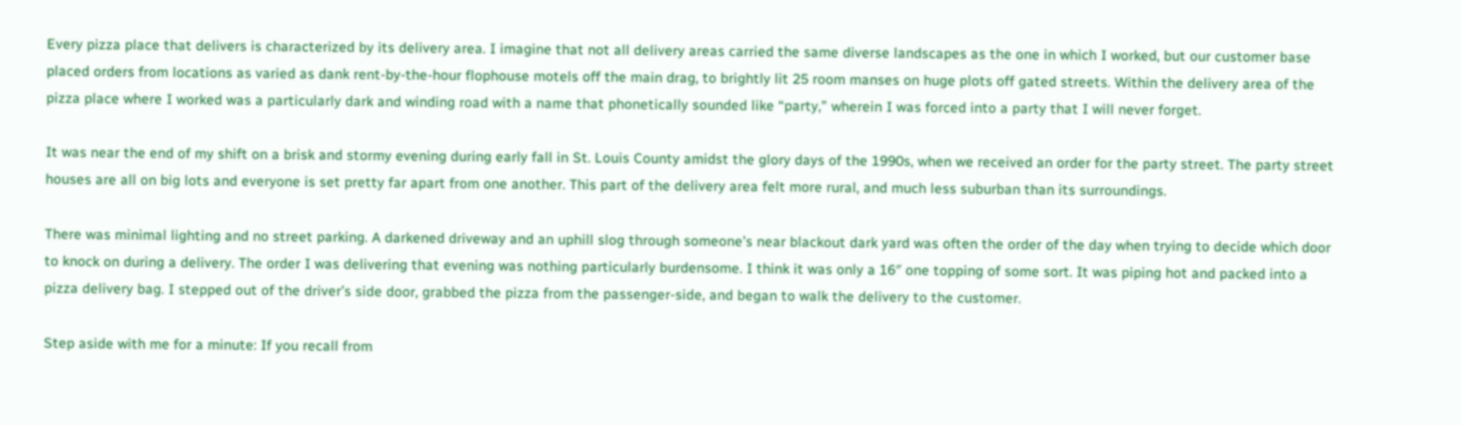Every pizza place that delivers is characterized by its delivery area. I imagine that not all delivery areas carried the same diverse landscapes as the one in which I worked, but our customer base placed orders from locations as varied as dank rent-by-the-hour flophouse motels off the main drag, to brightly lit 25 room manses on huge plots off gated streets. Within the delivery area of the pizza place where I worked was a particularly dark and winding road with a name that phonetically sounded like “party,” wherein I was forced into a party that I will never forget.

It was near the end of my shift on a brisk and stormy evening during early fall in St. Louis County amidst the glory days of the 1990s, when we received an order for the party street. The party street houses are all on big lots and everyone is set pretty far apart from one another. This part of the delivery area felt more rural, and much less suburban than its surroundings.

There was minimal lighting and no street parking. A darkened driveway and an uphill slog through someone’s near blackout dark yard was often the order of the day when trying to decide which door to knock on during a delivery. The order I was delivering that evening was nothing particularly burdensome. I think it was only a 16″ one topping of some sort. It was piping hot and packed into a pizza delivery bag. I stepped out of the driver’s side door, grabbed the pizza from the passenger-side, and began to walk the delivery to the customer.

Step aside with me for a minute: If you recall from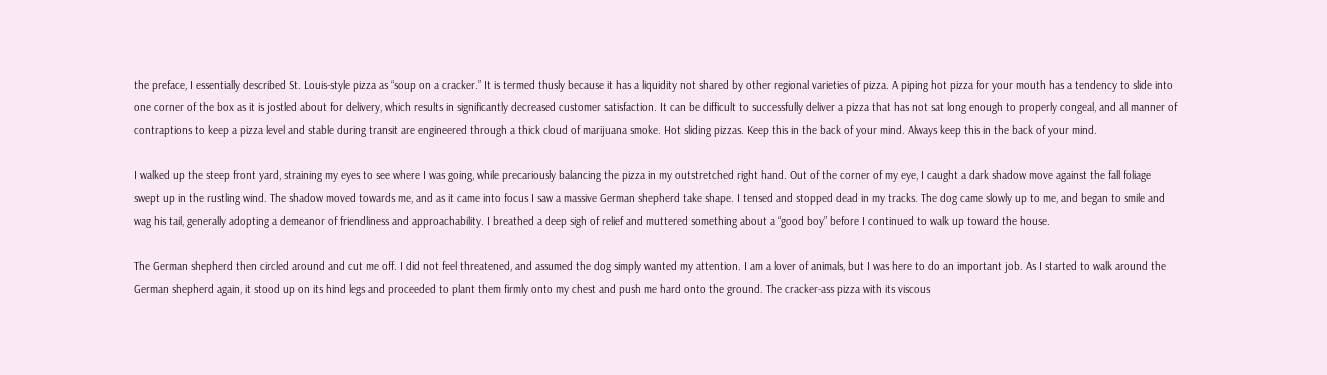the preface, I essentially described St. Louis-style pizza as “soup on a cracker.” It is termed thusly because it has a liquidity not shared by other regional varieties of pizza. A piping hot pizza for your mouth has a tendency to slide into one corner of the box as it is jostled about for delivery, which results in significantly decreased customer satisfaction. It can be difficult to successfully deliver a pizza that has not sat long enough to properly congeal, and all manner of contraptions to keep a pizza level and stable during transit are engineered through a thick cloud of marijuana smoke. Hot sliding pizzas. Keep this in the back of your mind. Always keep this in the back of your mind.

I walked up the steep front yard, straining my eyes to see where I was going, while precariously balancing the pizza in my outstretched right hand. Out of the corner of my eye, I caught a dark shadow move against the fall foliage swept up in the rustling wind. The shadow moved towards me, and as it came into focus I saw a massive German shepherd take shape. I tensed and stopped dead in my tracks. The dog came slowly up to me, and began to smile and wag his tail, generally adopting a demeanor of friendliness and approachability. I breathed a deep sigh of relief and muttered something about a “good boy” before I continued to walk up toward the house.

The German shepherd then circled around and cut me off. I did not feel threatened, and assumed the dog simply wanted my attention. I am a lover of animals, but I was here to do an important job. As I started to walk around the German shepherd again, it stood up on its hind legs and proceeded to plant them firmly onto my chest and push me hard onto the ground. The cracker-ass pizza with its viscous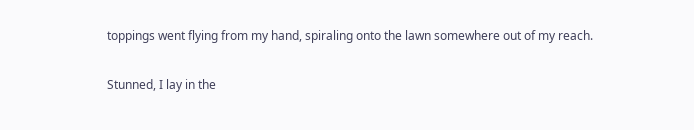toppings went flying from my hand, spiraling onto the lawn somewhere out of my reach.

Stunned, I lay in the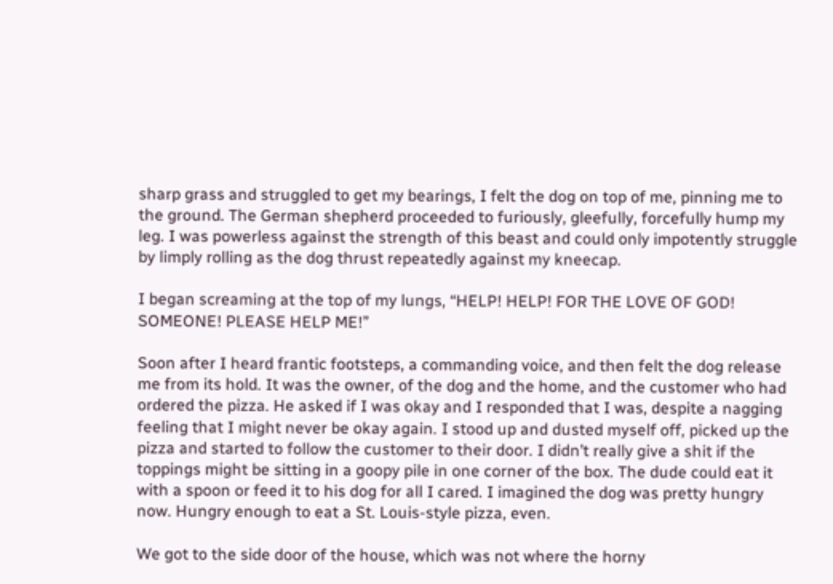sharp grass and struggled to get my bearings, I felt the dog on top of me, pinning me to the ground. The German shepherd proceeded to furiously, gleefully, forcefully hump my leg. I was powerless against the strength of this beast and could only impotently struggle by limply rolling as the dog thrust repeatedly against my kneecap.

I began screaming at the top of my lungs, “HELP! HELP! FOR THE LOVE OF GOD! SOMEONE! PLEASE HELP ME!”

Soon after I heard frantic footsteps, a commanding voice, and then felt the dog release me from its hold. It was the owner, of the dog and the home, and the customer who had ordered the pizza. He asked if I was okay and I responded that I was, despite a nagging feeling that I might never be okay again. I stood up and dusted myself off, picked up the pizza and started to follow the customer to their door. I didn’t really give a shit if the toppings might be sitting in a goopy pile in one corner of the box. The dude could eat it with a spoon or feed it to his dog for all I cared. I imagined the dog was pretty hungry now. Hungry enough to eat a St. Louis-style pizza, even.

We got to the side door of the house, which was not where the horny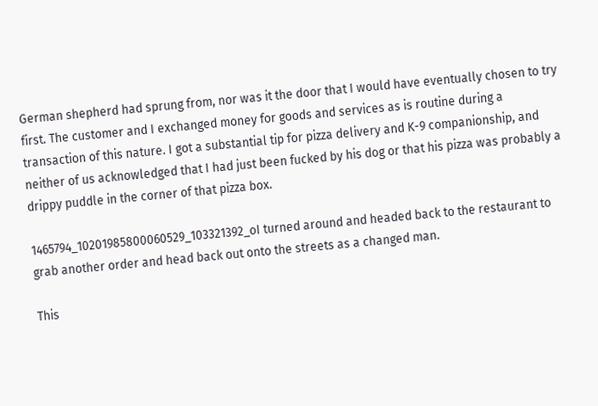German shepherd had sprung from, nor was it the door that I would have eventually chosen to try first. The customer and I exchanged money for goods and services as is routine during a transaction of this nature. I got a substantial tip for pizza delivery and K-9 companionship, and neither of us acknowledged that I had just been fucked by his dog or that his pizza was probably a drippy puddle in the corner of that pizza box.

1465794_10201985800060529_103321392_oI turned around and headed back to the restaurant to grab another order and head back out onto the streets as a changed man.

This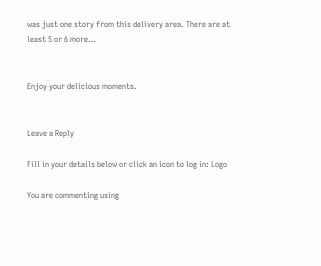was just one story from this delivery area. There are at least 5 or 6 more…


Enjoy your delicious moments.


Leave a Reply

Fill in your details below or click an icon to log in: Logo

You are commenting using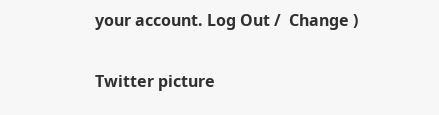your account. Log Out /  Change )

Twitter picture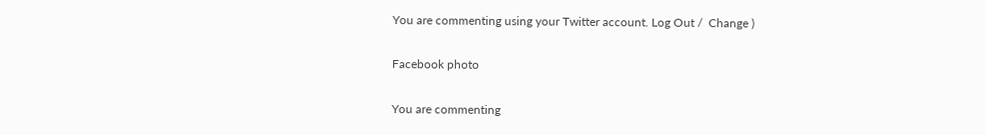You are commenting using your Twitter account. Log Out /  Change )

Facebook photo

You are commenting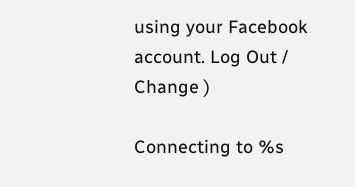using your Facebook account. Log Out /  Change )

Connecting to %s